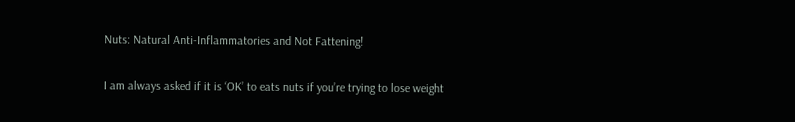Nuts: Natural Anti-Inflammatories and Not Fattening!

I am always asked if it is ‘OK’ to eats nuts if you’re trying to lose weight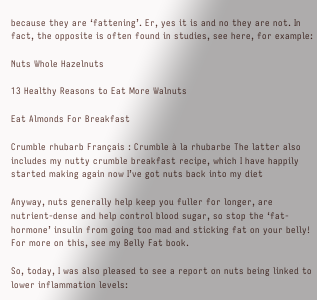because they are ‘fattening’. Er, yes it is and no they are not. In fact, the opposite is often found in studies, see here, for example:

Nuts Whole Hazelnuts

13 Healthy Reasons to Eat More Walnuts

Eat Almonds For Breakfast

Crumble rhubarb Français : Crumble à la rhubarbe The latter also includes my nutty crumble breakfast recipe, which I have happily started making again now I’ve got nuts back into my diet

Anyway, nuts generally help keep you fuller for longer, are nutrient-dense and help control blood sugar, so stop the ‘fat-hormone’ insulin from going too mad and sticking fat on your belly! For more on this, see my Belly Fat book.

So, today, I was also pleased to see a report on nuts being linked to lower inflammation levels: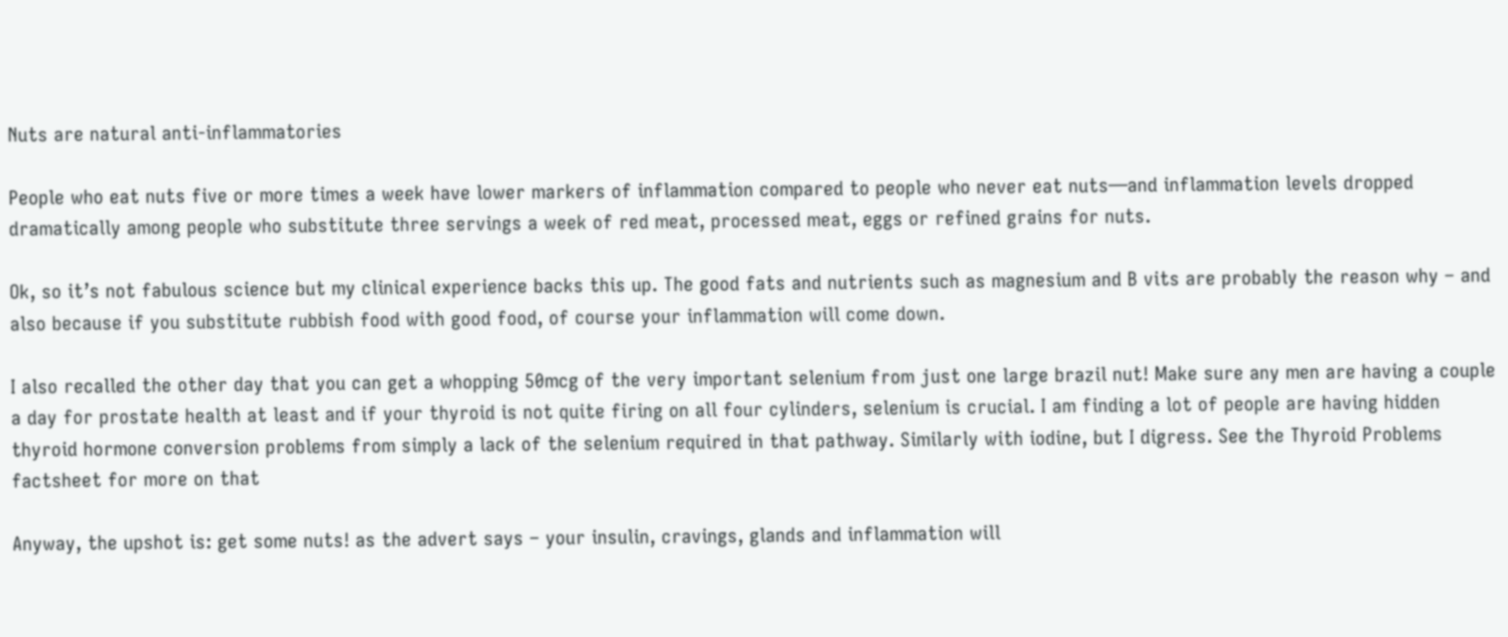Nuts are natural anti-inflammatories

People who eat nuts five or more times a week have lower markers of inflammation compared to people who never eat nuts—and inflammation levels dropped dramatically among people who substitute three servings a week of red meat, processed meat, eggs or refined grains for nuts.

Ok, so it’s not fabulous science but my clinical experience backs this up. The good fats and nutrients such as magnesium and B vits are probably the reason why – and also because if you substitute rubbish food with good food, of course your inflammation will come down.

I also recalled the other day that you can get a whopping 50mcg of the very important selenium from just one large brazil nut! Make sure any men are having a couple a day for prostate health at least and if your thyroid is not quite firing on all four cylinders, selenium is crucial. I am finding a lot of people are having hidden thyroid hormone conversion problems from simply a lack of the selenium required in that pathway. Similarly with iodine, but I digress. See the Thyroid Problems factsheet for more on that

Anyway, the upshot is: get some nuts! as the advert says – your insulin, cravings, glands and inflammation will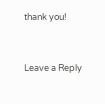thank you!


Leave a Reply